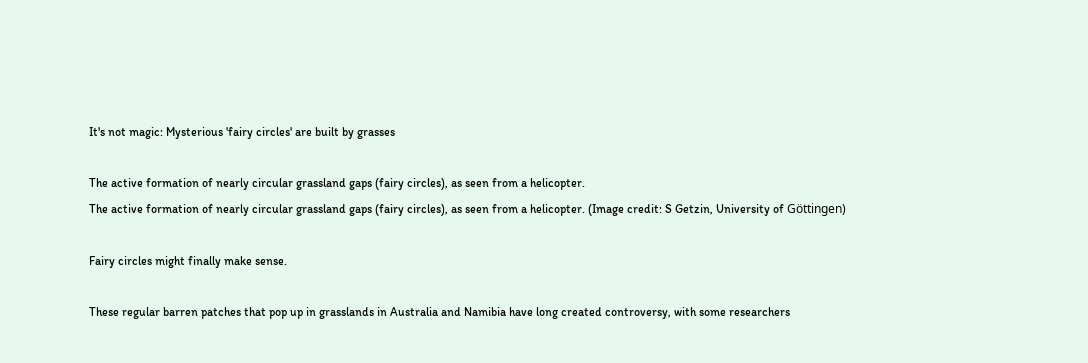It's not magic: Mysterious 'fairy circles' are built by grasses

The active formation of nearly circular grassland gaps (fairy circles), as seen from a helicopter.
The active formation of nearly circular grassland gaps (fairy circles), as seen from a helicopter. (Image credit: S Getzin, University of Göttingen)

Fairy circles might finally make sense.

These regular barren patches that pop up in grasslands in Australia and Namibia have long created controversy, with some researchers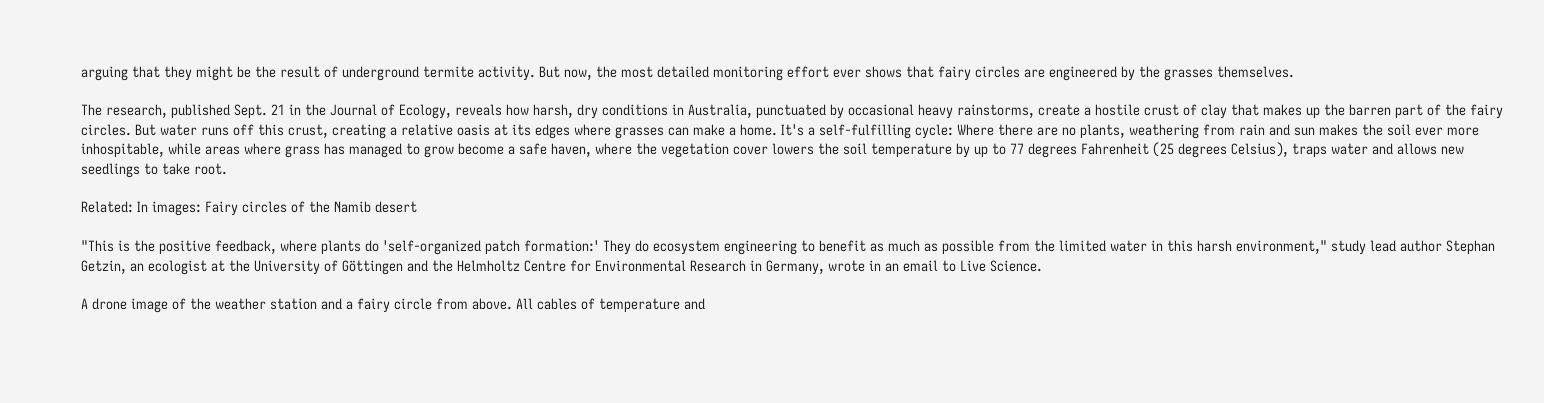arguing that they might be the result of underground termite activity. But now, the most detailed monitoring effort ever shows that fairy circles are engineered by the grasses themselves.

The research, published Sept. 21 in the Journal of Ecology, reveals how harsh, dry conditions in Australia, punctuated by occasional heavy rainstorms, create a hostile crust of clay that makes up the barren part of the fairy circles. But water runs off this crust, creating a relative oasis at its edges where grasses can make a home. It's a self-fulfilling cycle: Where there are no plants, weathering from rain and sun makes the soil ever more inhospitable, while areas where grass has managed to grow become a safe haven, where the vegetation cover lowers the soil temperature by up to 77 degrees Fahrenheit (25 degrees Celsius), traps water and allows new seedlings to take root.

Related: In images: Fairy circles of the Namib desert

"This is the positive feedback, where plants do 'self-organized patch formation:' They do ecosystem engineering to benefit as much as possible from the limited water in this harsh environment," study lead author Stephan Getzin, an ecologist at the University of Göttingen and the Helmholtz Centre for Environmental Research in Germany, wrote in an email to Live Science.

A drone image of the weather station and a fairy circle from above. All cables of temperature and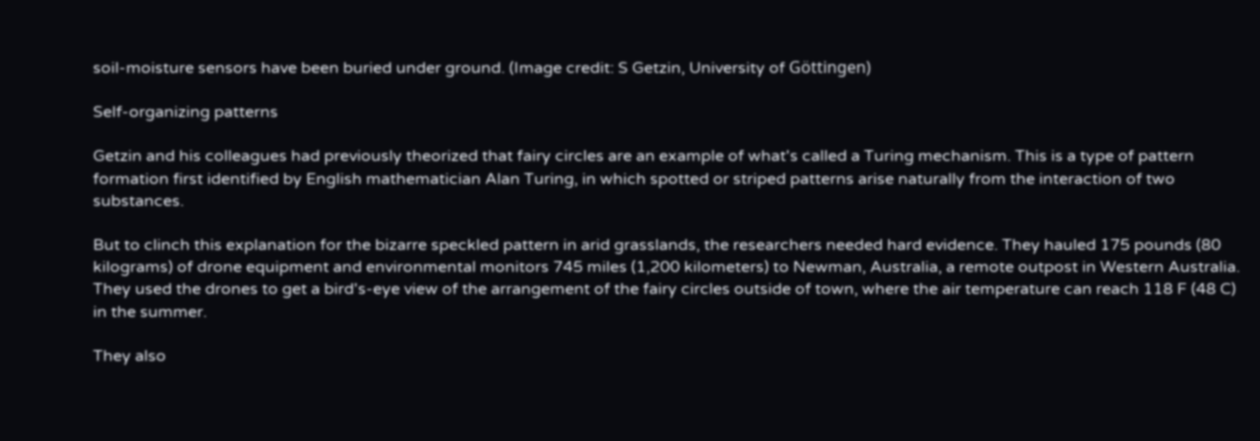soil-moisture sensors have been buried under ground. (Image credit: S Getzin, University of Göttingen)

Self-organizing patterns

Getzin and his colleagues had previously theorized that fairy circles are an example of what's called a Turing mechanism. This is a type of pattern formation first identified by English mathematician Alan Turing, in which spotted or striped patterns arise naturally from the interaction of two substances.

But to clinch this explanation for the bizarre speckled pattern in arid grasslands, the researchers needed hard evidence. They hauled 175 pounds (80 kilograms) of drone equipment and environmental monitors 745 miles (1,200 kilometers) to Newman, Australia, a remote outpost in Western Australia. They used the drones to get a bird's-eye view of the arrangement of the fairy circles outside of town, where the air temperature can reach 118 F (48 C) in the summer.

They also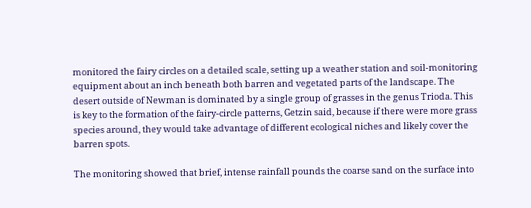monitored the fairy circles on a detailed scale, setting up a weather station and soil-monitoring equipment about an inch beneath both barren and vegetated parts of the landscape. The desert outside of Newman is dominated by a single group of grasses in the genus Trioda. This is key to the formation of the fairy-circle patterns, Getzin said, because if there were more grass species around, they would take advantage of different ecological niches and likely cover the barren spots.

The monitoring showed that brief, intense rainfall pounds the coarse sand on the surface into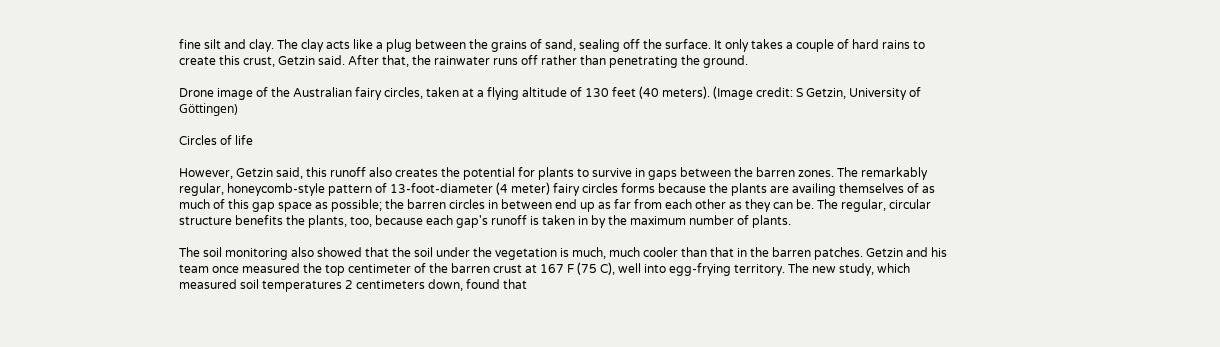fine silt and clay. The clay acts like a plug between the grains of sand, sealing off the surface. It only takes a couple of hard rains to create this crust, Getzin said. After that, the rainwater runs off rather than penetrating the ground.

Drone image of the Australian fairy circles, taken at a flying altitude of 130 feet (40 meters). (Image credit: S Getzin, University of Göttingen)

Circles of life

However, Getzin said, this runoff also creates the potential for plants to survive in gaps between the barren zones. The remarkably regular, honeycomb-style pattern of 13-foot-diameter (4 meter) fairy circles forms because the plants are availing themselves of as much of this gap space as possible; the barren circles in between end up as far from each other as they can be. The regular, circular structure benefits the plants, too, because each gap's runoff is taken in by the maximum number of plants.

The soil monitoring also showed that the soil under the vegetation is much, much cooler than that in the barren patches. Getzin and his team once measured the top centimeter of the barren crust at 167 F (75 C), well into egg-frying territory. The new study, which measured soil temperatures 2 centimeters down, found that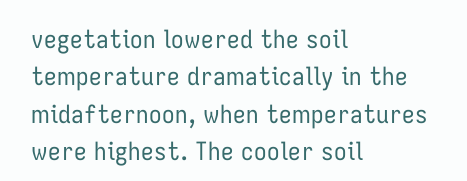vegetation lowered the soil temperature dramatically in the midafternoon, when temperatures were highest. The cooler soil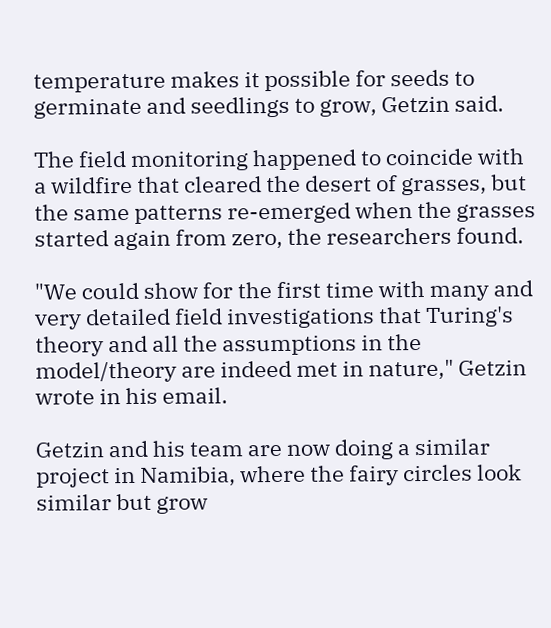temperature makes it possible for seeds to germinate and seedlings to grow, Getzin said.

The field monitoring happened to coincide with a wildfire that cleared the desert of grasses, but the same patterns re-emerged when the grasses started again from zero, the researchers found.

"We could show for the first time with many and very detailed field investigations that Turing's theory and all the assumptions in the model/theory are indeed met in nature," Getzin wrote in his email.

Getzin and his team are now doing a similar project in Namibia, where the fairy circles look similar but grow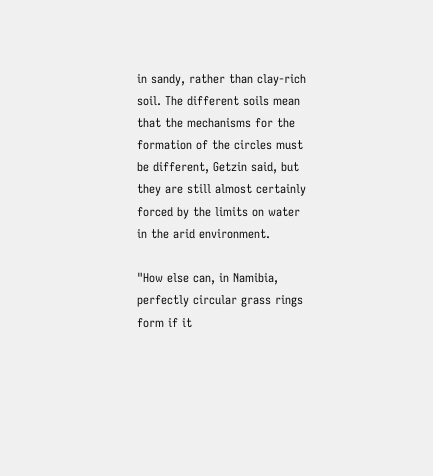in sandy, rather than clay-rich soil. The different soils mean that the mechanisms for the formation of the circles must be different, Getzin said, but they are still almost certainly forced by the limits on water in the arid environment.

"How else can, in Namibia, perfectly circular grass rings form if it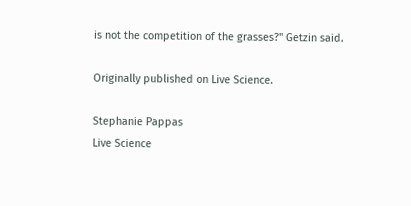is not the competition of the grasses?" Getzin said.

Originally published on Live Science.

Stephanie Pappas
Live Science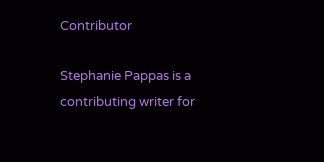Contributor

Stephanie Pappas is a contributing writer for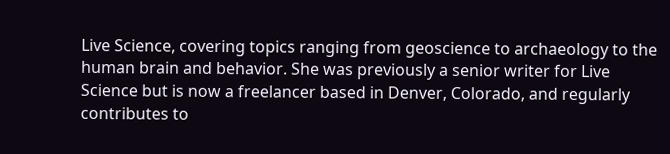Live Science, covering topics ranging from geoscience to archaeology to the human brain and behavior. She was previously a senior writer for Live Science but is now a freelancer based in Denver, Colorado, and regularly contributes to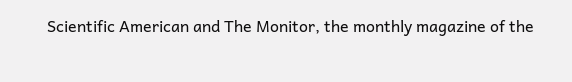Scientific American and The Monitor, the monthly magazine of the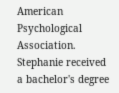American Psychological Association. Stephanie received a bachelor's degree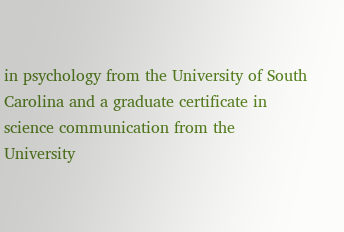in psychology from the University of South Carolina and a graduate certificate in science communication from the University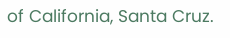of California, Santa Cruz.